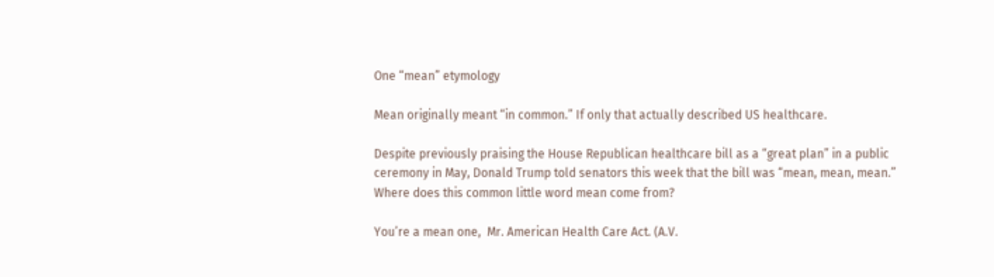One “mean” etymology

Mean originally meant “in common.” If only that actually described US healthcare.

Despite previously praising the House Republican healthcare bill as a “great plan” in a public ceremony in May, Donald Trump told senators this week that the bill was “mean, mean, mean.” Where does this common little word mean come from?

You’re a mean one,  Mr. American Health Care Act. (A.V.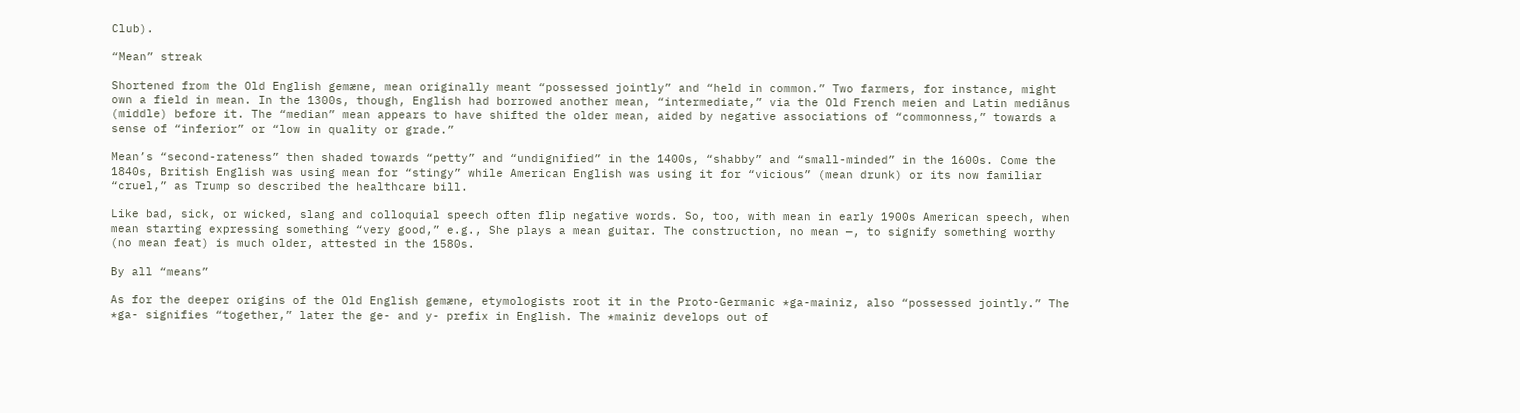Club).

“Mean” streak

Shortened from the Old English gemæne, mean originally meant “possessed jointly” and “held in common.” Two farmers, for instance, might own a field in mean. In the 1300s, though, English had borrowed another mean, “intermediate,” via the Old French meien and Latin mediānus (middle) before it. The “median” mean appears to have shifted the older mean, aided by negative associations of “commonness,” towards a sense of “inferior” or “low in quality or grade.”

Mean’s “second-rateness” then shaded towards “petty” and “undignified” in the 1400s, “shabby” and “small-minded” in the 1600s. Come the 1840s, British English was using mean for “stingy” while American English was using it for “vicious” (mean drunk) or its now familiar “cruel,” as Trump so described the healthcare bill.

Like bad, sick, or wicked, slang and colloquial speech often flip negative words. So, too, with mean in early 1900s American speech, when mean starting expressing something “very good,” e.g., She plays a mean guitar. The construction, no mean —, to signify something worthy (no mean feat) is much older, attested in the 1580s.

By all “means”

As for the deeper origins of the Old English gemæne, etymologists root it in the Proto-Germanic *ga-mainiz, also “possessed jointly.” The *ga- signifies “together,” later the ge- and y- prefix in English. The *mainiz develops out of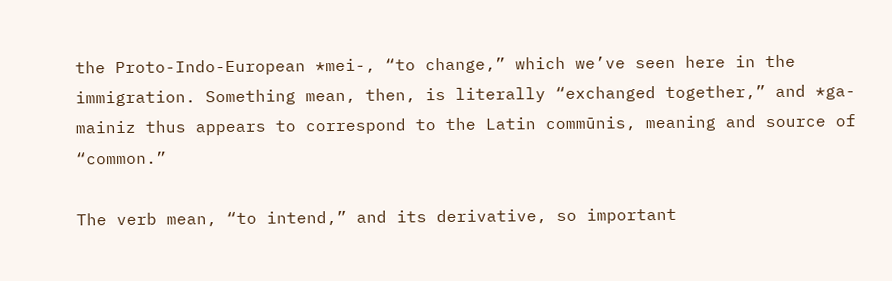the Proto-Indo-European *mei-, “to change,” which we’ve seen here in the immigration. Something mean, then, is literally “exchanged together,” and *ga-mainiz thus appears to correspond to the Latin commūnis, meaning and source of “common.”

The verb mean, “to intend,” and its derivative, so important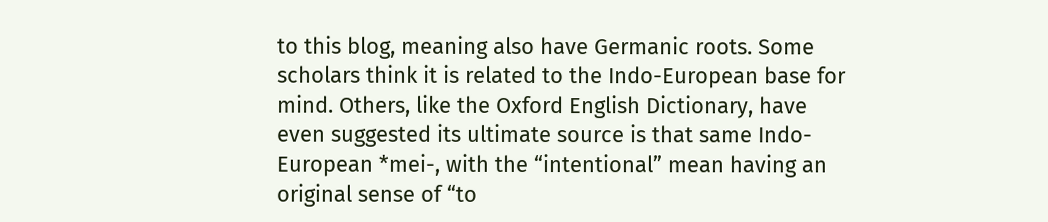to this blog, meaning also have Germanic roots. Some scholars think it is related to the Indo-European base for mind. Others, like the Oxford English Dictionary, have even suggested its ultimate source is that same Indo-European *mei-, with the “intentional” mean having an original sense of “to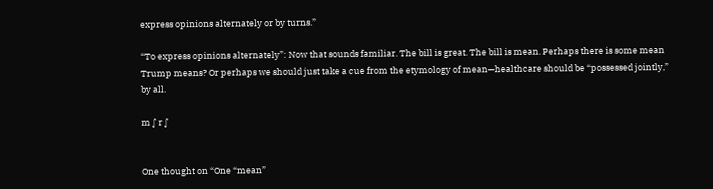express opinions alternately or by turns.”

“To express opinions alternately”: Now that sounds familiar. The bill is great. The bill is mean. Perhaps there is some mean Trump means? Or perhaps we should just take a cue from the etymology of mean—healthcare should be “possessed jointly,” by all.

m ∫ r ∫


One thought on “One “mean”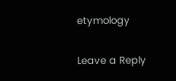etymology

Leave a Reply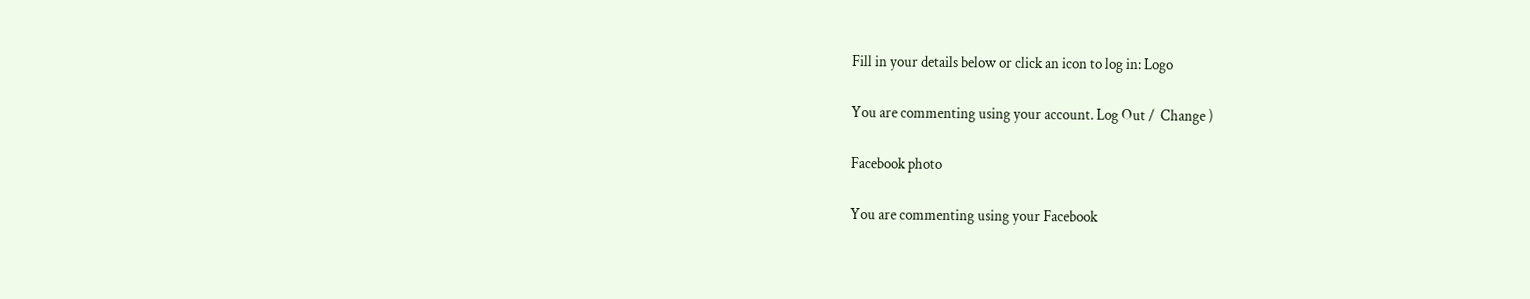Fill in your details below or click an icon to log in: Logo

You are commenting using your account. Log Out /  Change )

Facebook photo

You are commenting using your Facebook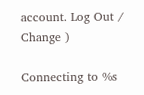account. Log Out /  Change )

Connecting to %s